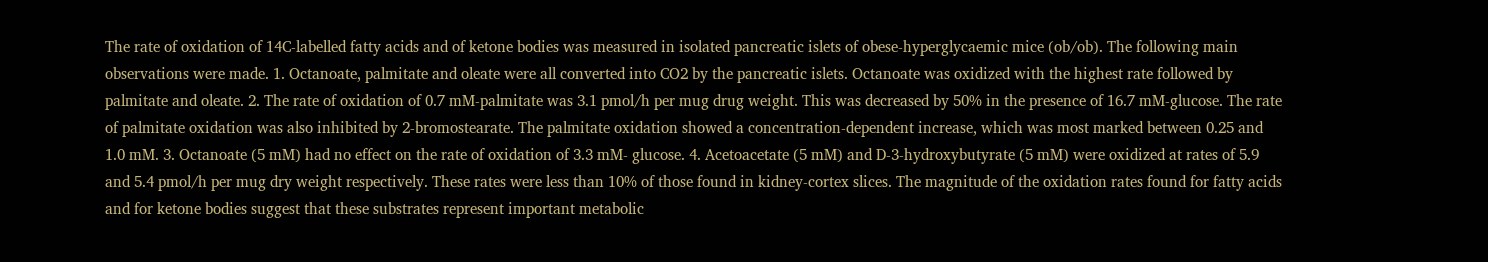The rate of oxidation of 14C-labelled fatty acids and of ketone bodies was measured in isolated pancreatic islets of obese-hyperglycaemic mice (ob/ob). The following main observations were made. 1. Octanoate, palmitate and oleate were all converted into CO2 by the pancreatic islets. Octanoate was oxidized with the highest rate followed by palmitate and oleate. 2. The rate of oxidation of 0.7 mM-palmitate was 3.1 pmol/h per mug drug weight. This was decreased by 50% in the presence of 16.7 mM-glucose. The rate of palmitate oxidation was also inhibited by 2-bromostearate. The palmitate oxidation showed a concentration-dependent increase, which was most marked between 0.25 and 1.0 mM. 3. Octanoate (5 mM) had no effect on the rate of oxidation of 3.3 mM- glucose. 4. Acetoacetate (5 mM) and D-3-hydroxybutyrate (5 mM) were oxidized at rates of 5.9 and 5.4 pmol/h per mug dry weight respectively. These rates were less than 10% of those found in kidney-cortex slices. The magnitude of the oxidation rates found for fatty acids and for ketone bodies suggest that these substrates represent important metabolic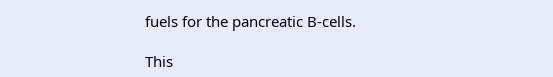fuels for the pancreatic B-cells.

This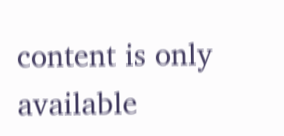content is only available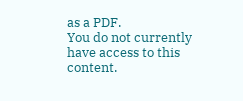as a PDF.
You do not currently have access to this content.